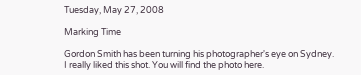Tuesday, May 27, 2008

Marking Time

Gordon Smith has been turning his photographer's eye on Sydney. I really liked this shot. You will find the photo here.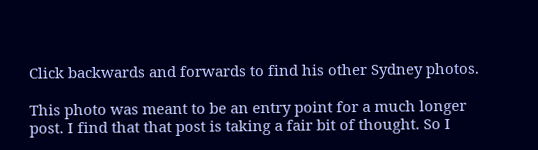Click backwards and forwards to find his other Sydney photos.

This photo was meant to be an entry point for a much longer post. I find that that post is taking a fair bit of thought. So I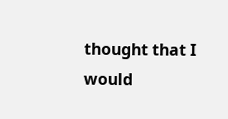thought that I would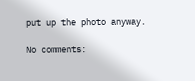put up the photo anyway.

No comments: